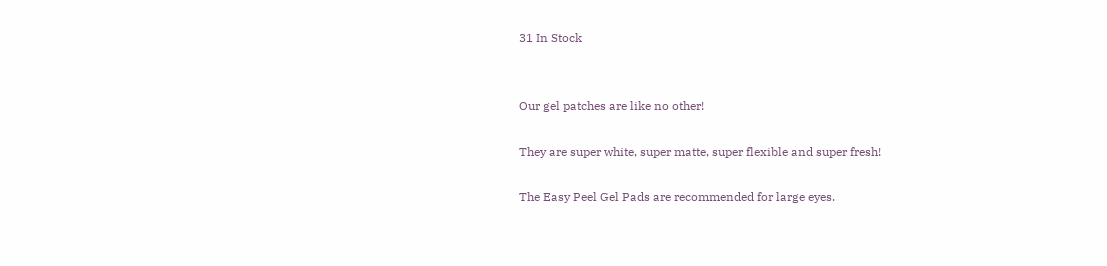31 In Stock


Our gel patches are like no other!

They are super white, super matte, super flexible and super fresh!

The Easy Peel Gel Pads are recommended for large eyes.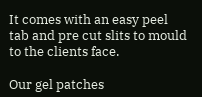It comes with an easy peel tab and pre cut slits to mould to the clients face.

Our gel patches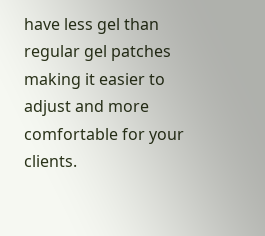have less gel than regular gel patches making it easier to adjust and more comfortable for your clients.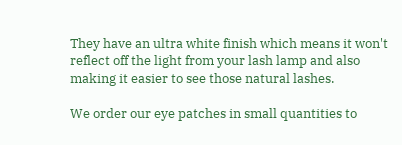They have an ultra white finish which means it won't reflect off the light from your lash lamp and also making it easier to see those natural lashes.

We order our eye patches in small quantities to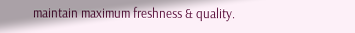maintain maximum freshness & quality.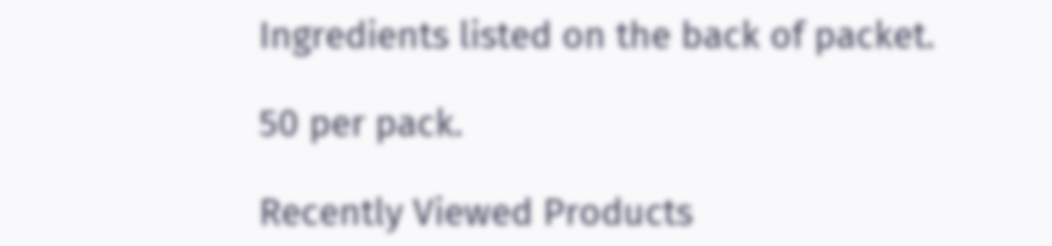Ingredients listed on the back of packet.

50 per pack.

Recently Viewed Products